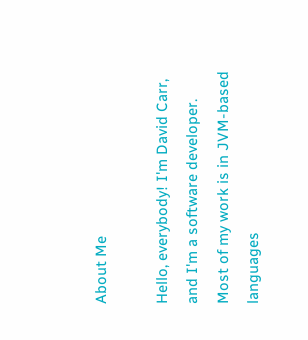About Me

Hello, everybody! I'm David Carr, and I'm a software developer. Most of my work is in JVM-based languages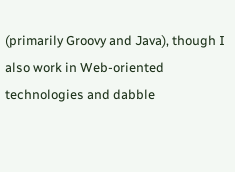(primarily Groovy and Java), though I also work in Web-oriented technologies and dabble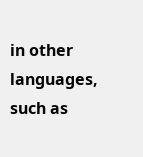in other languages, such as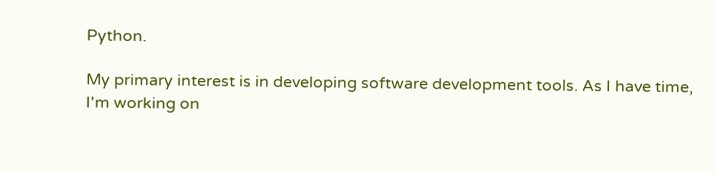Python.

My primary interest is in developing software development tools. As I have time, I'm working on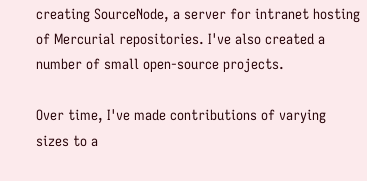creating SourceNode, a server for intranet hosting of Mercurial repositories. I've also created a number of small open-source projects.

Over time, I've made contributions of varying sizes to a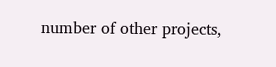number of other projects,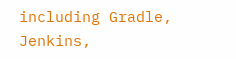including Gradle, Jenkins,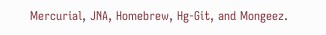Mercurial, JNA, Homebrew, Hg-Git, and Mongeez.